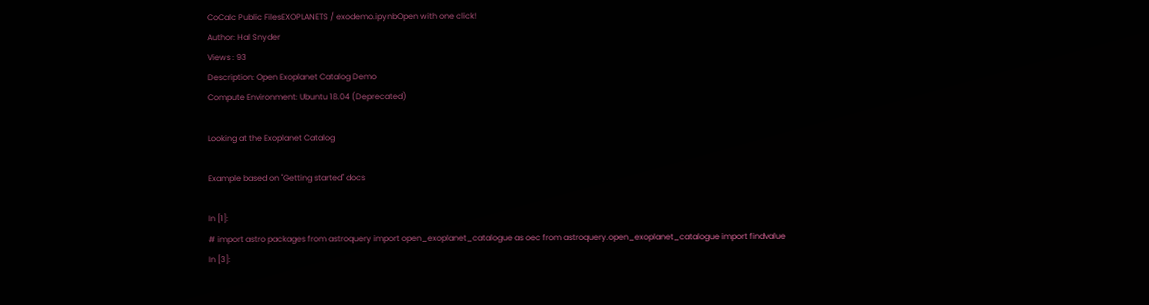CoCalc Public FilesEXOPLANETS / exodemo.ipynbOpen with one click!
Author: Hal Snyder
Views : 93
Description: Open Exoplanet Catalog Demo
Compute Environment: Ubuntu 18.04 (Deprecated)

Looking at the Exoplanet Catalog

Example based on "Getting started" docs

In [1]:
# import astro packages from astroquery import open_exoplanet_catalogue as oec from astroquery.open_exoplanet_catalogue import findvalue
In [3]: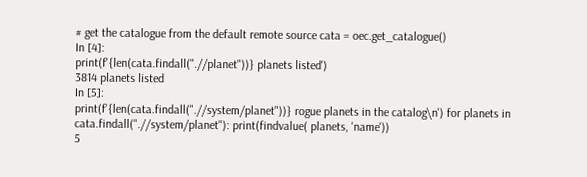# get the catalogue from the default remote source cata = oec.get_catalogue()
In [4]:
print(f'{len(cata.findall(".//planet"))} planets listed')
3814 planets listed
In [5]:
print(f'{len(cata.findall(".//system/planet"))} rogue planets in the catalog\n') for planets in cata.findall(".//system/planet"): print(findvalue( planets, 'name'))
5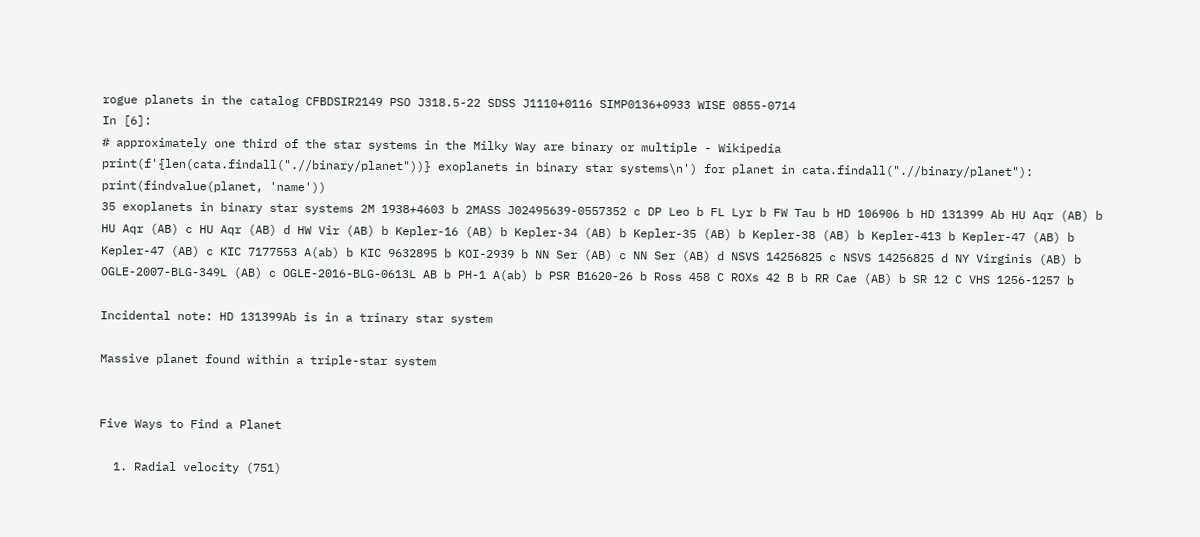rogue planets in the catalog CFBDSIR2149 PSO J318.5-22 SDSS J1110+0116 SIMP0136+0933 WISE 0855-0714
In [6]:
# approximately one third of the star systems in the Milky Way are binary or multiple - Wikipedia print(f'{len(cata.findall(".//binary/planet"))} exoplanets in binary star systems\n') for planet in cata.findall(".//binary/planet"): print(findvalue(planet, 'name'))
35 exoplanets in binary star systems 2M 1938+4603 b 2MASS J02495639-0557352 c DP Leo b FL Lyr b FW Tau b HD 106906 b HD 131399 Ab HU Aqr (AB) b HU Aqr (AB) c HU Aqr (AB) d HW Vir (AB) b Kepler-16 (AB) b Kepler-34 (AB) b Kepler-35 (AB) b Kepler-38 (AB) b Kepler-413 b Kepler-47 (AB) b Kepler-47 (AB) c KIC 7177553 A(ab) b KIC 9632895 b KOI-2939 b NN Ser (AB) c NN Ser (AB) d NSVS 14256825 c NSVS 14256825 d NY Virginis (AB) b OGLE-2007-BLG-349L (AB) c OGLE-2016-BLG-0613L AB b PH-1 A(ab) b PSR B1620-26 b Ross 458 C ROXs 42 B b RR Cae (AB) b SR 12 C VHS 1256-1257 b

Incidental note: HD 131399Ab is in a trinary star system

Massive planet found within a triple-star system


Five Ways to Find a Planet

  1. Radial velocity (751)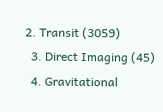2. Transit (3059)
  3. Direct Imaging (45)
  4. Gravitational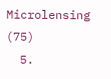Microlensing (75)
  5.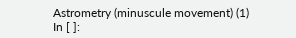Astrometry (minuscule movement) (1)
In [ ]: